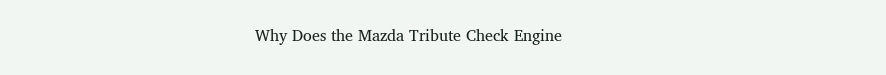Why Does the Mazda Tribute Check Engine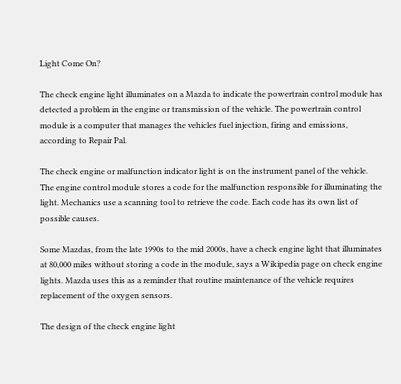Light Come On?

The check engine light illuminates on a Mazda to indicate the powertrain control module has detected a problem in the engine or transmission of the vehicle. The powertrain control module is a computer that manages the vehicles fuel injection, firing and emissions, according to Repair Pal.

The check engine or malfunction indicator light is on the instrument panel of the vehicle. The engine control module stores a code for the malfunction responsible for illuminating the light. Mechanics use a scanning tool to retrieve the code. Each code has its own list of possible causes.

Some Mazdas, from the late 1990s to the mid 2000s, have a check engine light that illuminates at 80,000 miles without storing a code in the module, says a Wikipedia page on check engine lights. Mazda uses this as a reminder that routine maintenance of the vehicle requires replacement of the oxygen sensors.

The design of the check engine light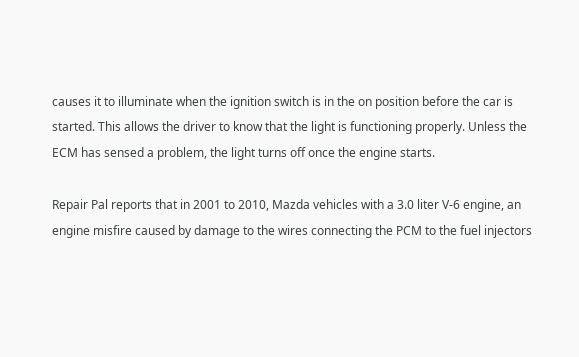causes it to illuminate when the ignition switch is in the on position before the car is started. This allows the driver to know that the light is functioning properly. Unless the ECM has sensed a problem, the light turns off once the engine starts.

Repair Pal reports that in 2001 to 2010, Mazda vehicles with a 3.0 liter V-6 engine, an engine misfire caused by damage to the wires connecting the PCM to the fuel injectors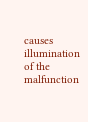causes illumination of the malfunction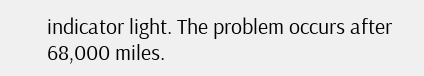indicator light. The problem occurs after 68,000 miles.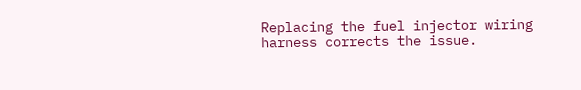Replacing the fuel injector wiring harness corrects the issue.